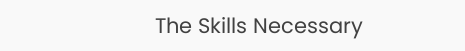The Skills Necessary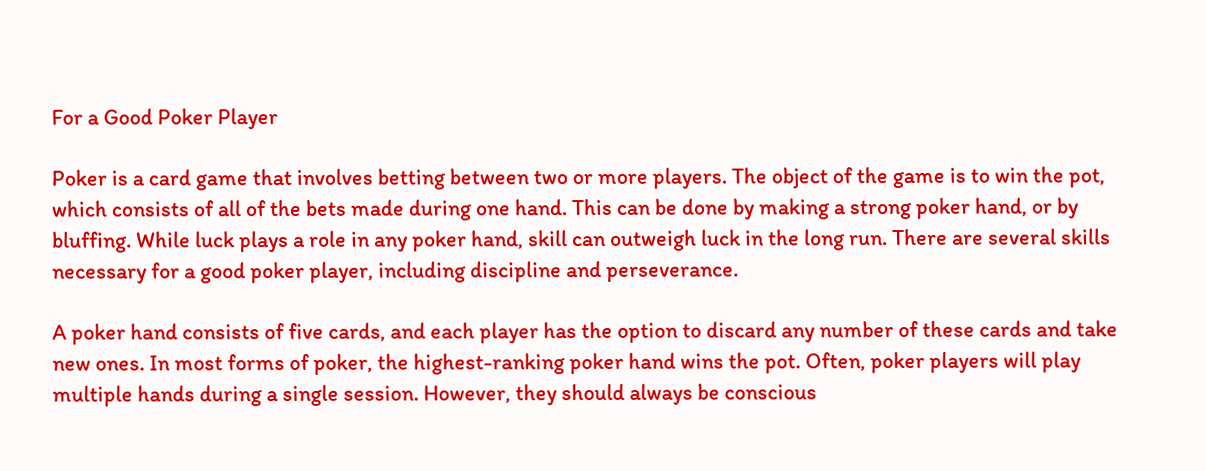For a Good Poker Player

Poker is a card game that involves betting between two or more players. The object of the game is to win the pot, which consists of all of the bets made during one hand. This can be done by making a strong poker hand, or by bluffing. While luck plays a role in any poker hand, skill can outweigh luck in the long run. There are several skills necessary for a good poker player, including discipline and perseverance.

A poker hand consists of five cards, and each player has the option to discard any number of these cards and take new ones. In most forms of poker, the highest-ranking poker hand wins the pot. Often, poker players will play multiple hands during a single session. However, they should always be conscious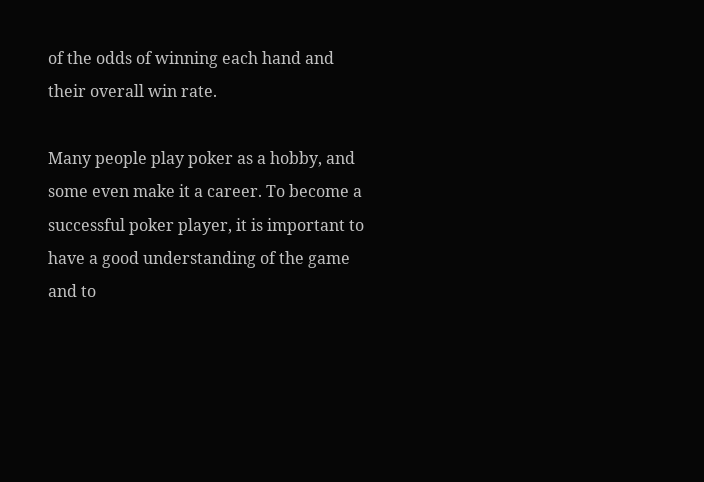of the odds of winning each hand and their overall win rate.

Many people play poker as a hobby, and some even make it a career. To become a successful poker player, it is important to have a good understanding of the game and to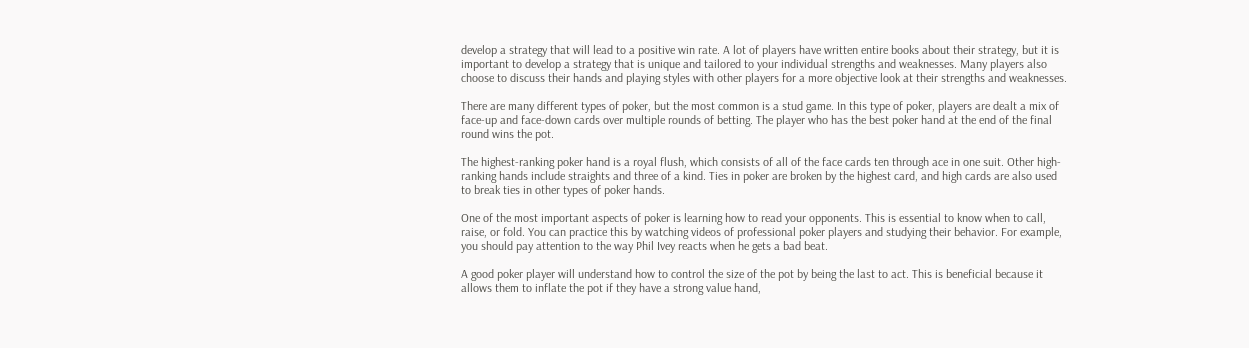develop a strategy that will lead to a positive win rate. A lot of players have written entire books about their strategy, but it is important to develop a strategy that is unique and tailored to your individual strengths and weaknesses. Many players also choose to discuss their hands and playing styles with other players for a more objective look at their strengths and weaknesses.

There are many different types of poker, but the most common is a stud game. In this type of poker, players are dealt a mix of face-up and face-down cards over multiple rounds of betting. The player who has the best poker hand at the end of the final round wins the pot.

The highest-ranking poker hand is a royal flush, which consists of all of the face cards ten through ace in one suit. Other high-ranking hands include straights and three of a kind. Ties in poker are broken by the highest card, and high cards are also used to break ties in other types of poker hands.

One of the most important aspects of poker is learning how to read your opponents. This is essential to know when to call, raise, or fold. You can practice this by watching videos of professional poker players and studying their behavior. For example, you should pay attention to the way Phil Ivey reacts when he gets a bad beat.

A good poker player will understand how to control the size of the pot by being the last to act. This is beneficial because it allows them to inflate the pot if they have a strong value hand,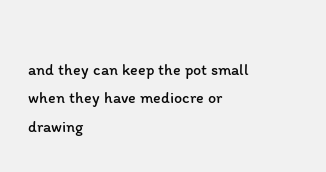and they can keep the pot small when they have mediocre or drawing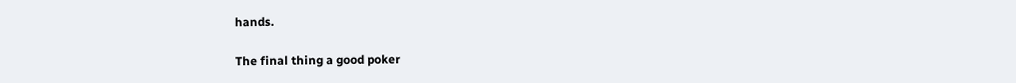hands.

The final thing a good poker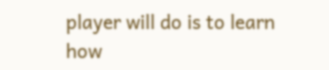player will do is to learn how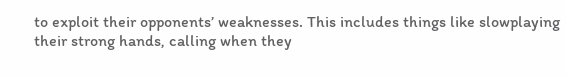to exploit their opponents’ weaknesses. This includes things like slowplaying their strong hands, calling when they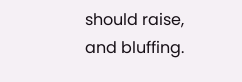should raise, and bluffing.